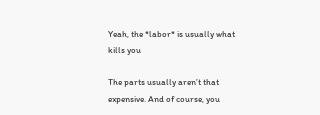Yeah, the *labor* is usually what kills you

The parts usually aren’t that expensive. And of course, you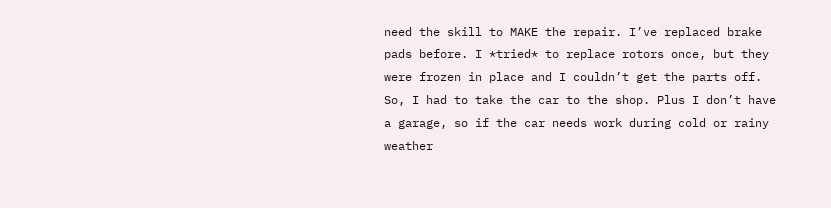need the skill to MAKE the repair. I’ve replaced brake pads before. I *tried* to replace rotors once, but they were frozen in place and I couldn’t get the parts off. So, I had to take the car to the shop. Plus I don’t have a garage, so if the car needs work during cold or rainy weather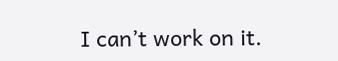I can’t work on it.